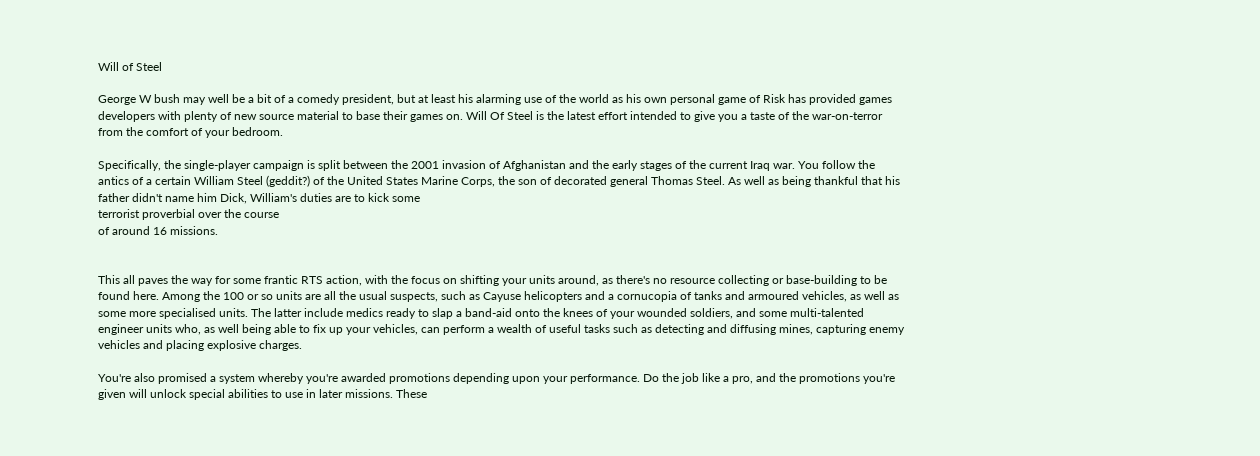Will of Steel

George W bush may well be a bit of a comedy president, but at least his alarming use of the world as his own personal game of Risk has provided games developers with plenty of new source material to base their games on. Will Of Steel is the latest effort intended to give you a taste of the war-on-terror from the comfort of your bedroom.

Specifically, the single-player campaign is split between the 2001 invasion of Afghanistan and the early stages of the current Iraq war. You follow the antics of a certain William Steel (geddit?) of the United States Marine Corps, the son of decorated general Thomas Steel. As well as being thankful that his father didn't name him Dick, William's duties are to kick some
terrorist proverbial over the course
of around 16 missions.


This all paves the way for some frantic RTS action, with the focus on shifting your units around, as there's no resource collecting or base-building to be found here. Among the 100 or so units are all the usual suspects, such as Cayuse helicopters and a cornucopia of tanks and armoured vehicles, as well as some more specialised units. The latter include medics ready to slap a band-aid onto the knees of your wounded soldiers, and some multi-talented engineer units who, as well being able to fix up your vehicles, can perform a wealth of useful tasks such as detecting and diffusing mines, capturing enemy vehicles and placing explosive charges.

You're also promised a system whereby you're awarded promotions depending upon your performance. Do the job like a pro, and the promotions you're given will unlock special abilities to use in later missions. These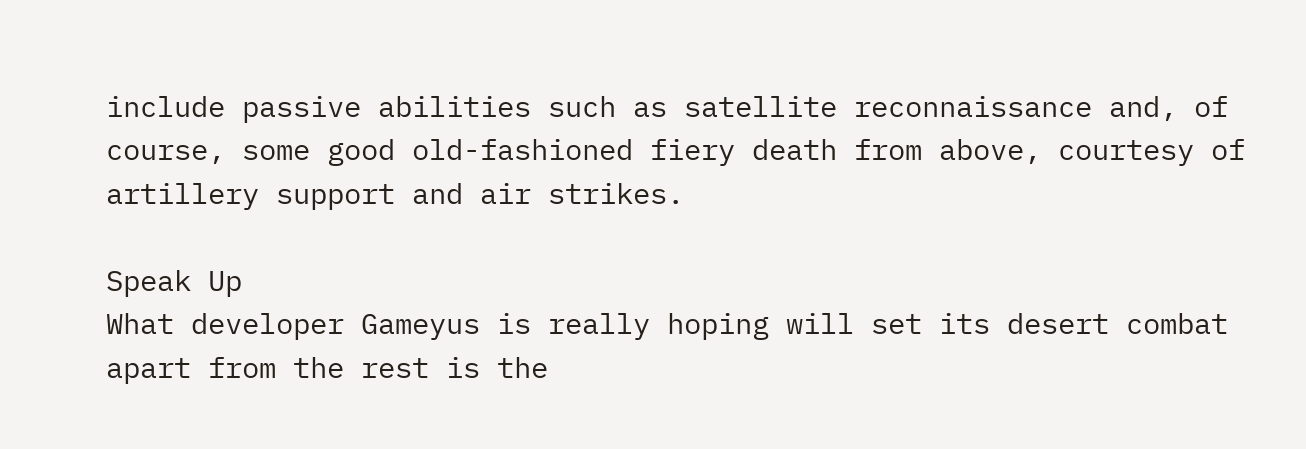include passive abilities such as satellite reconnaissance and, of course, some good old-fashioned fiery death from above, courtesy of artillery support and air strikes.

Speak Up
What developer Gameyus is really hoping will set its desert combat apart from the rest is the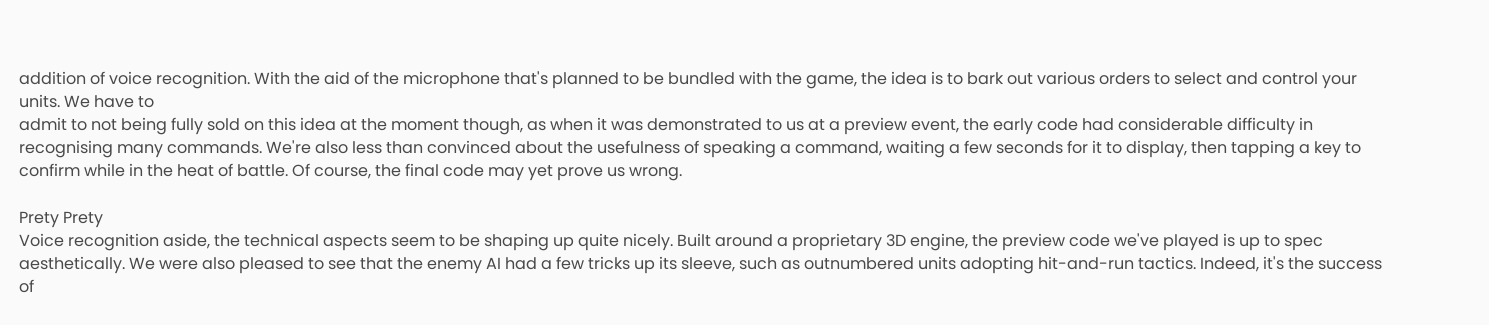addition of voice recognition. With the aid of the microphone that's planned to be bundled with the game, the idea is to bark out various orders to select and control your units. We have to
admit to not being fully sold on this idea at the moment though, as when it was demonstrated to us at a preview event, the early code had considerable difficulty in recognising many commands. We're also less than convinced about the usefulness of speaking a command, waiting a few seconds for it to display, then tapping a key to confirm while in the heat of battle. Of course, the final code may yet prove us wrong.

Prety Prety
Voice recognition aside, the technical aspects seem to be shaping up quite nicely. Built around a proprietary 3D engine, the preview code we've played is up to spec aesthetically. We were also pleased to see that the enemy AI had a few tricks up its sleeve, such as outnumbered units adopting hit-and-run tactics. Indeed, it's the success of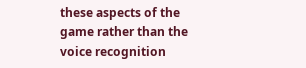these aspects of the game rather than the voice recognition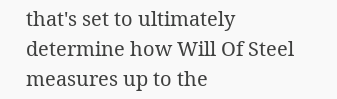that's set to ultimately determine how Will Of Steel measures up to the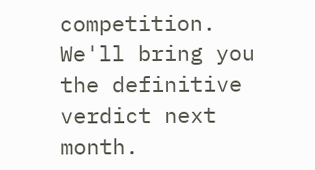competition. We'll bring you the definitive verdict next month.